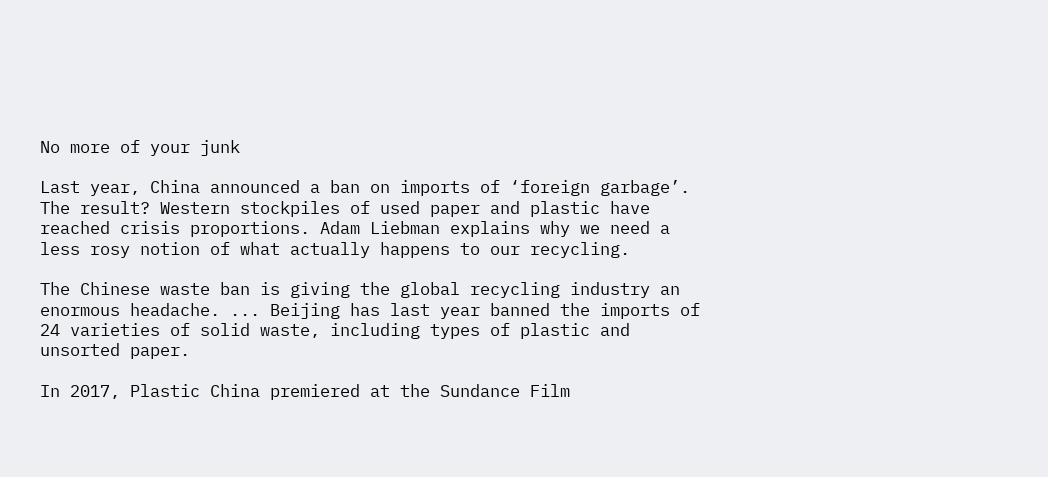No more of your junk

Last year, China announced a ban on imports of ‘foreign garbage’. The result? Western stockpiles of used paper and plastic have reached crisis proportions. Adam Liebman explains why we need a less rosy notion of what actually happens to our recycling.

The Chinese waste ban is giving the global recycling industry an enormous headache. ... Beijing has last year banned the imports of 24 varieties of solid waste, including types of plastic and unsorted paper.

In 2017, Plastic China premiered at the Sundance Film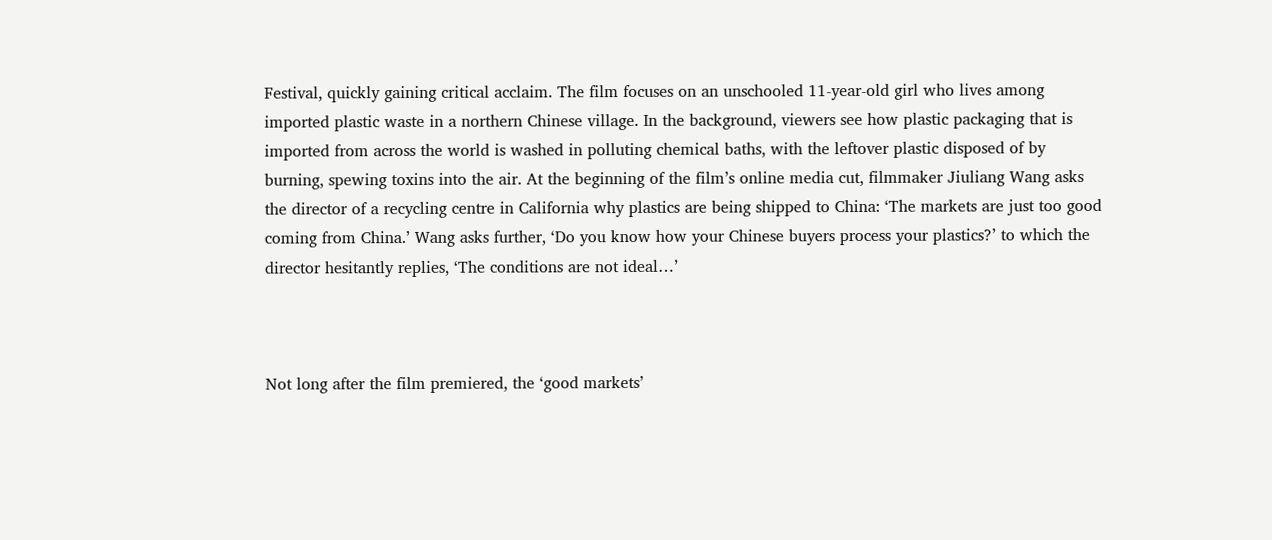Festival, quickly gaining critical acclaim. The film focuses on an unschooled 11-year-old girl who lives among imported plastic waste in a northern Chinese village. In the background, viewers see how plastic packaging that is imported from across the world is washed in polluting chemical baths, with the leftover plastic disposed of by burning, spewing toxins into the air. At the beginning of the film’s online media cut, filmmaker Jiuliang Wang asks the director of a recycling centre in California why plastics are being shipped to China: ‘The markets are just too good coming from China.’ Wang asks further, ‘Do you know how your Chinese buyers process your plastics?’ to which the director hesitantly replies, ‘The conditions are not ideal…’



Not long after the film premiered, the ‘good markets’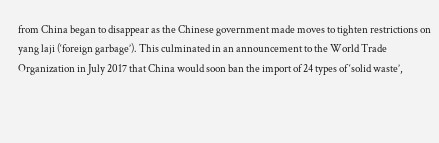from China began to disappear as the Chinese government made moves to tighten restrictions on yang laji (‘foreign garbage’). This culminated in an announcement to the World Trade Organization in July 2017 that China would soon ban the import of 24 types of ‘solid waste’,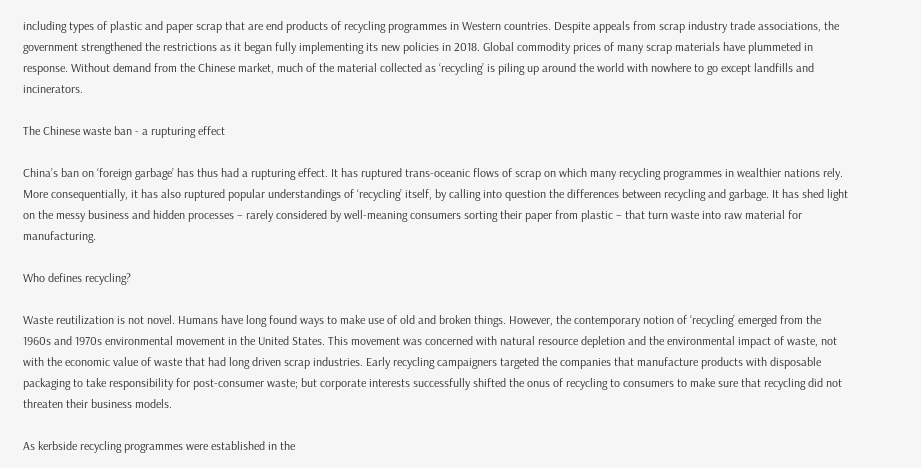including types of plastic and paper scrap that are end products of recycling programmes in Western countries. Despite appeals from scrap industry trade associations, the government strengthened the restrictions as it began fully implementing its new policies in 2018. Global commodity prices of many scrap materials have plummeted in response. Without demand from the Chinese market, much of the material collected as ‘recycling’ is piling up around the world with nowhere to go except landfills and incinerators.

The Chinese waste ban - a rupturing effect

China’s ban on ‘foreign garbage’ has thus had a rupturing effect. It has ruptured trans-oceanic flows of scrap on which many recycling programmes in wealthier nations rely. More consequentially, it has also ruptured popular understandings of ‘recycling’ itself, by calling into question the differences between recycling and garbage. It has shed light on the messy business and hidden processes – rarely considered by well-meaning consumers sorting their paper from plastic – that turn waste into raw material for manufacturing.

Who defines recycling?

Waste reutilization is not novel. Humans have long found ways to make use of old and broken things. However, the contemporary notion of ‘recycling’ emerged from the 1960s and 1970s environmental movement in the United States. This movement was concerned with natural resource depletion and the environmental impact of waste, not with the economic value of waste that had long driven scrap industries. Early recycling campaigners targeted the companies that manufacture products with disposable packaging to take responsibility for post-consumer waste; but corporate interests successfully shifted the onus of recycling to consumers to make sure that recycling did not threaten their business models.

As kerbside recycling programmes were established in the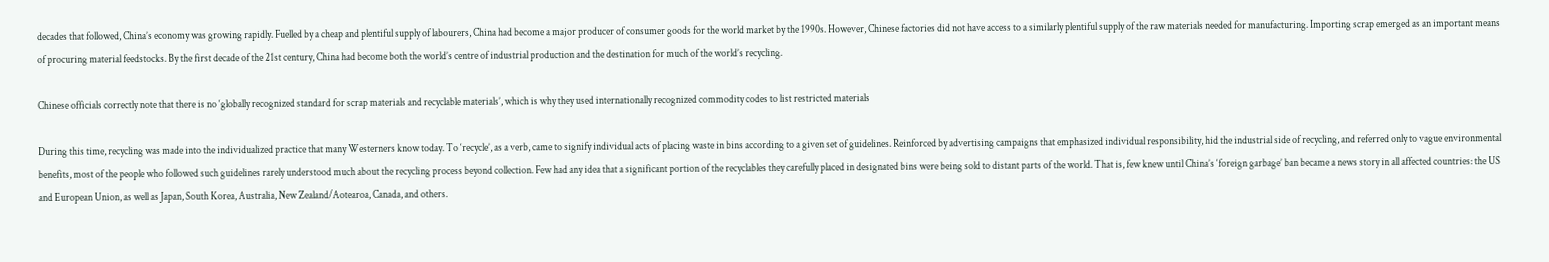decades that followed, China’s economy was growing rapidly. Fuelled by a cheap and plentiful supply of labourers, China had become a major producer of consumer goods for the world market by the 1990s. However, Chinese factories did not have access to a similarly plentiful supply of the raw materials needed for manufacturing. Importing scrap emerged as an important means of procuring material feedstocks. By the first decade of the 21st century, China had become both the world’s centre of industrial production and the destination for much of the world’s recycling.

Chinese officials correctly note that there is no ‘globally recognized standard for scrap materials and recyclable materials’, which is why they used internationally recognized commodity codes to list restricted materials

During this time, recycling was made into the individualized practice that many Westerners know today. To ‘recycle’, as a verb, came to signify individual acts of placing waste in bins according to a given set of guidelines. Reinforced by advertising campaigns that emphasized individual responsibility, hid the industrial side of recycling, and referred only to vague environmental benefits, most of the people who followed such guidelines rarely understood much about the recycling process beyond collection. Few had any idea that a significant portion of the recyclables they carefully placed in designated bins were being sold to distant parts of the world. That is, few knew until China’s ‘foreign garbage’ ban became a news story in all affected countries: the US and European Union, as well as Japan, South Korea, Australia, New Zealand/Aotearoa, Canada, and others.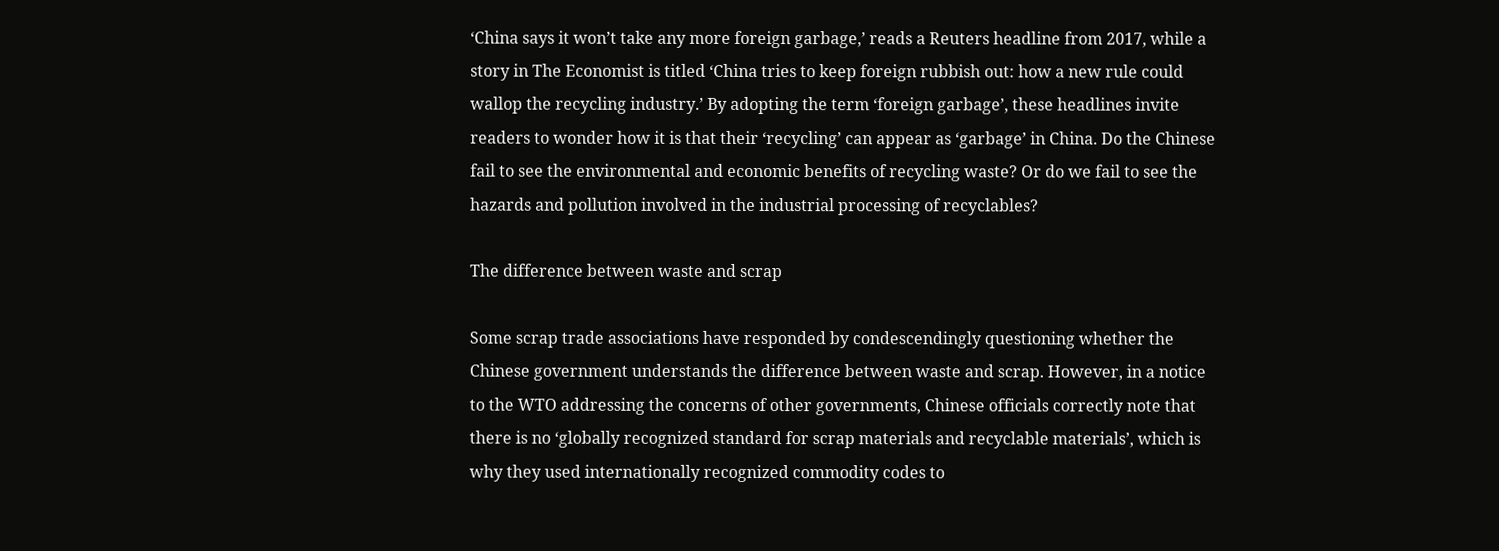‘China says it won’t take any more foreign garbage,’ reads a Reuters headline from 2017, while a story in The Economist is titled ‘China tries to keep foreign rubbish out: how a new rule could wallop the recycling industry.’ By adopting the term ‘foreign garbage’, these headlines invite readers to wonder how it is that their ‘recycling’ can appear as ‘garbage’ in China. Do the Chinese fail to see the environmental and economic benefits of recycling waste? Or do we fail to see the hazards and pollution involved in the industrial processing of recyclables?

The difference between waste and scrap

Some scrap trade associations have responded by condescendingly questioning whether the Chinese government understands the difference between waste and scrap. However, in a notice to the WTO addressing the concerns of other governments, Chinese officials correctly note that there is no ‘globally recognized standard for scrap materials and recyclable materials’, which is why they used internationally recognized commodity codes to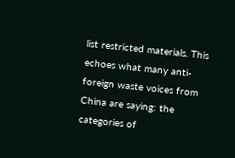list restricted materials. This echoes what many anti-foreign waste voices from China are saying: the categories of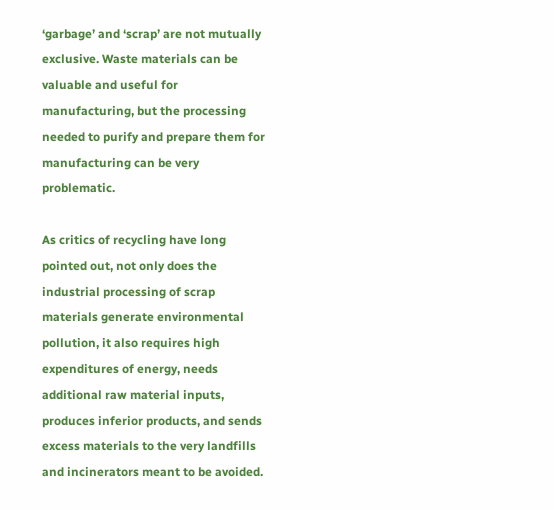‘garbage’ and ‘scrap’ are not mutually exclusive. Waste materials can be valuable and useful for manufacturing, but the processing needed to purify and prepare them for manufacturing can be very problematic.

As critics of recycling have long pointed out, not only does the industrial processing of scrap materials generate environmental pollution, it also requires high expenditures of energy, needs additional raw material inputs, produces inferior products, and sends excess materials to the very landfills and incinerators meant to be avoided.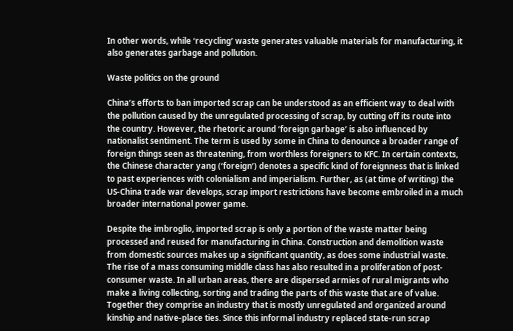In other words, while ‘recycling’ waste generates valuable materials for manufacturing, it also generates garbage and pollution.

Waste politics on the ground

China’s efforts to ban imported scrap can be understood as an efficient way to deal with the pollution caused by the unregulated processing of scrap, by cutting off its route into the country. However, the rhetoric around ‘foreign garbage’ is also influenced by nationalist sentiment. The term is used by some in China to denounce a broader range of foreign things seen as threatening, from worthless foreigners to KFC. In certain contexts, the Chinese character yang (‘foreign’) denotes a specific kind of foreignness that is linked to past experiences with colonialism and imperialism. Further, as (at time of writing) the US-China trade war develops, scrap import restrictions have become embroiled in a much broader international power game.

Despite the imbroglio, imported scrap is only a portion of the waste matter being processed and reused for manufacturing in China. Construction and demolition waste from domestic sources makes up a significant quantity, as does some industrial waste. The rise of a mass consuming middle class has also resulted in a proliferation of post-consumer waste. In all urban areas, there are dispersed armies of rural migrants who make a living collecting, sorting and trading the parts of this waste that are of value. Together they comprise an industry that is mostly unregulated and organized around kinship and native-place ties. Since this informal industry replaced state-run scrap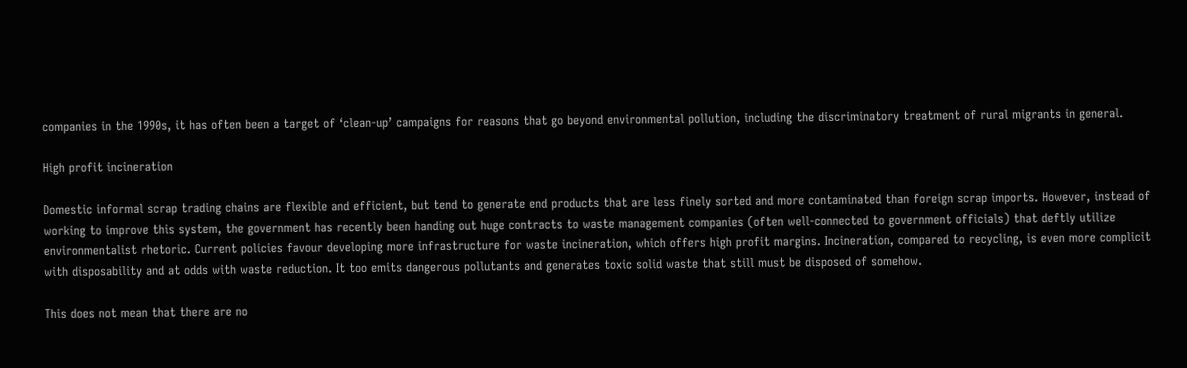companies in the 1990s, it has often been a target of ‘clean-up’ campaigns for reasons that go beyond environmental pollution, including the discriminatory treatment of rural migrants in general.

High profit incineration

Domestic informal scrap trading chains are flexible and efficient, but tend to generate end products that are less finely sorted and more contaminated than foreign scrap imports. However, instead of working to improve this system, the government has recently been handing out huge contracts to waste management companies (often well-connected to government officials) that deftly utilize environmentalist rhetoric. Current policies favour developing more infrastructure for waste incineration, which offers high profit margins. Incineration, compared to recycling, is even more complicit with disposability and at odds with waste reduction. It too emits dangerous pollutants and generates toxic solid waste that still must be disposed of somehow.

This does not mean that there are no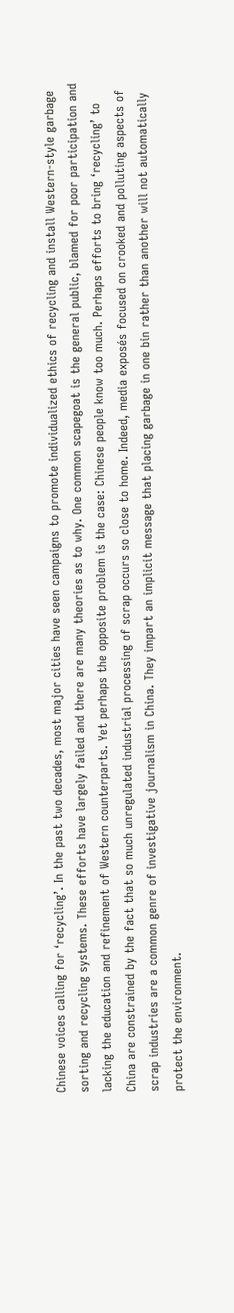Chinese voices calling for ‘recycling’. In the past two decades, most major cities have seen campaigns to promote individualized ethics of recycling and install Western-style garbage sorting and recycling systems. These efforts have largely failed and there are many theories as to why. One common scapegoat is the general public, blamed for poor participation and lacking the education and refinement of Western counterparts. Yet perhaps the opposite problem is the case: Chinese people know too much. Perhaps efforts to bring ‘recycling’ to China are constrained by the fact that so much unregulated industrial processing of scrap occurs so close to home. Indeed, media exposés focused on crooked and polluting aspects of scrap industries are a common genre of investigative journalism in China. They impart an implicit message that placing garbage in one bin rather than another will not automatically protect the environment.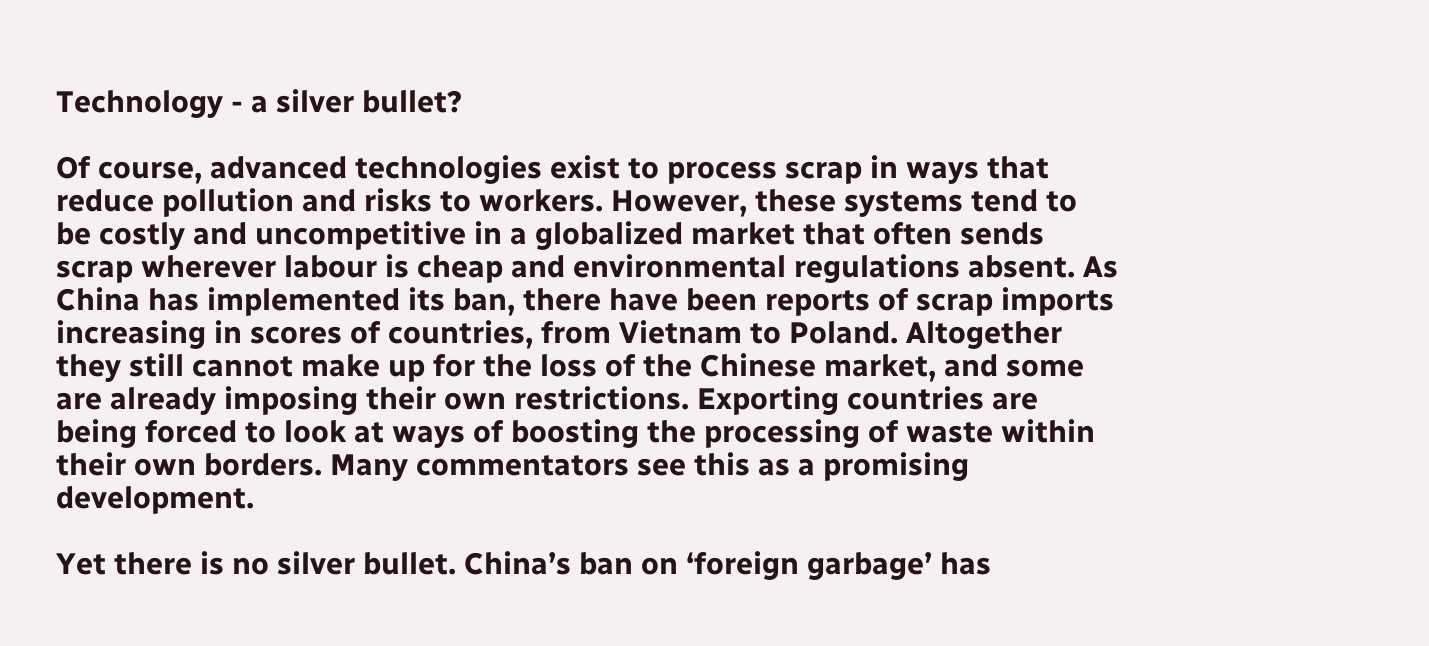Technology - a silver bullet?

Of course, advanced technologies exist to process scrap in ways that reduce pollution and risks to workers. However, these systems tend to be costly and uncompetitive in a globalized market that often sends scrap wherever labour is cheap and environmental regulations absent. As China has implemented its ban, there have been reports of scrap imports increasing in scores of countries, from Vietnam to Poland. Altogether they still cannot make up for the loss of the Chinese market, and some are already imposing their own restrictions. Exporting countries are being forced to look at ways of boosting the processing of waste within their own borders. Many commentators see this as a promising development.

Yet there is no silver bullet. China’s ban on ‘foreign garbage’ has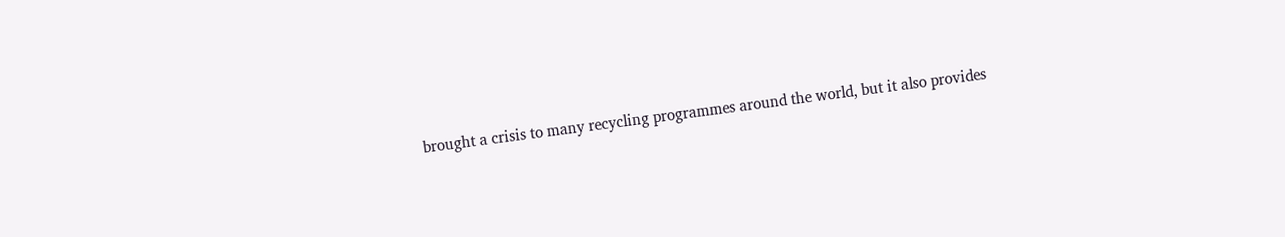brought a crisis to many recycling programmes around the world, but it also provides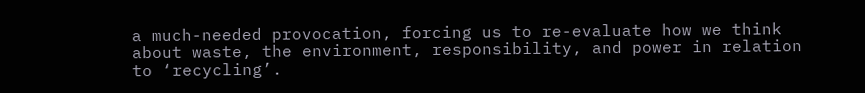a much-needed provocation, forcing us to re-evaluate how we think about waste, the environment, responsibility, and power in relation to ‘recycling’.